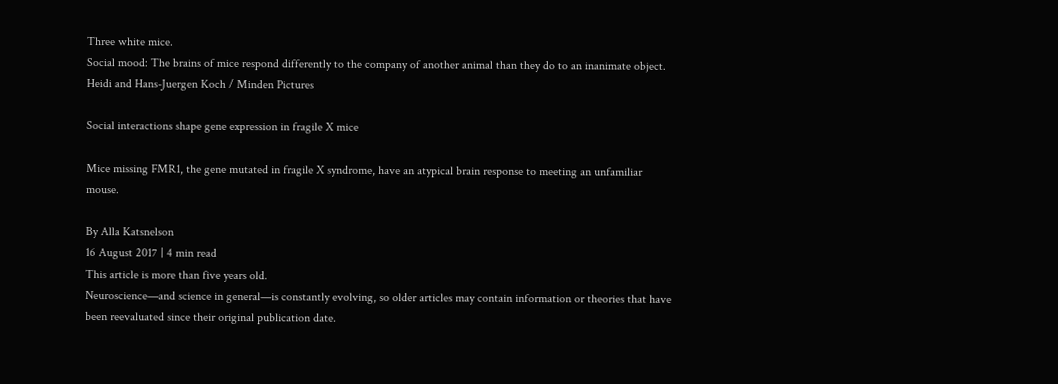Three white mice.
Social mood: The brains of mice respond differently to the company of another animal than they do to an inanimate object.
Heidi and Hans-Juergen Koch / Minden Pictures

Social interactions shape gene expression in fragile X mice

Mice missing FMR1, the gene mutated in fragile X syndrome, have an atypical brain response to meeting an unfamiliar mouse.

By Alla Katsnelson
16 August 2017 | 4 min read
This article is more than five years old.
Neuroscience—and science in general—is constantly evolving, so older articles may contain information or theories that have been reevaluated since their original publication date.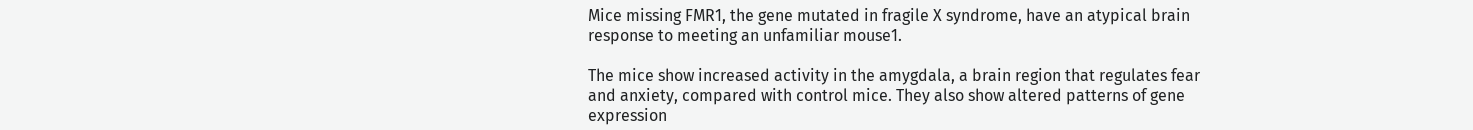Mice missing FMR1, the gene mutated in fragile X syndrome, have an atypical brain response to meeting an unfamiliar mouse1.

The mice show increased activity in the amygdala, a brain region that regulates fear and anxiety, compared with control mice. They also show altered patterns of gene expression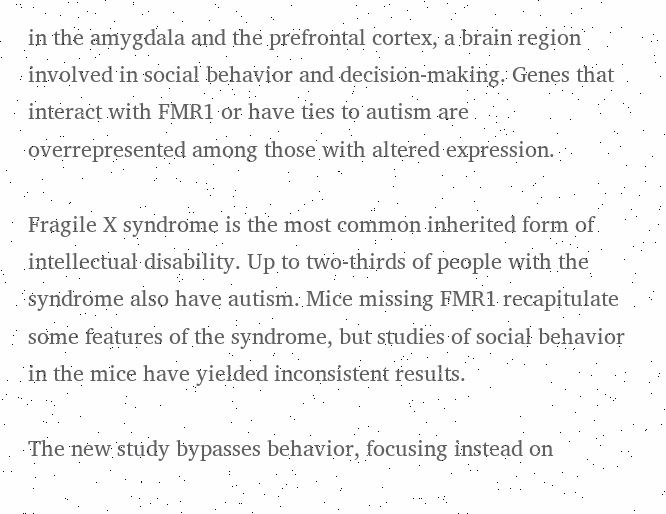in the amygdala and the prefrontal cortex, a brain region involved in social behavior and decision-making. Genes that interact with FMR1 or have ties to autism are overrepresented among those with altered expression.

Fragile X syndrome is the most common inherited form of intellectual disability. Up to two-thirds of people with the syndrome also have autism. Mice missing FMR1 recapitulate some features of the syndrome, but studies of social behavior in the mice have yielded inconsistent results.

The new study bypasses behavior, focusing instead on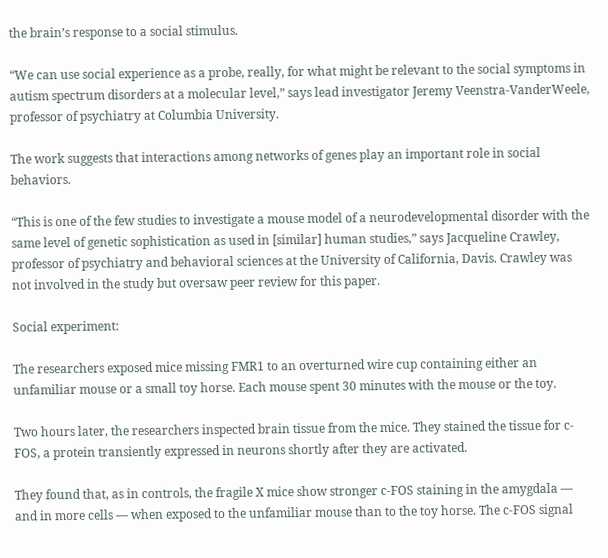the brain’s response to a social stimulus.

“We can use social experience as a probe, really, for what might be relevant to the social symptoms in autism spectrum disorders at a molecular level,” says lead investigator Jeremy Veenstra-VanderWeele, professor of psychiatry at Columbia University.

The work suggests that interactions among networks of genes play an important role in social behaviors.

“This is one of the few studies to investigate a mouse model of a neurodevelopmental disorder with the same level of genetic sophistication as used in [similar] human studies,” says Jacqueline Crawley, professor of psychiatry and behavioral sciences at the University of California, Davis. Crawley was not involved in the study but oversaw peer review for this paper.

Social experiment:

The researchers exposed mice missing FMR1 to an overturned wire cup containing either an unfamiliar mouse or a small toy horse. Each mouse spent 30 minutes with the mouse or the toy.

Two hours later, the researchers inspected brain tissue from the mice. They stained the tissue for c-FOS, a protein transiently expressed in neurons shortly after they are activated.

They found that, as in controls, the fragile X mice show stronger c-FOS staining in the amygdala — and in more cells — when exposed to the unfamiliar mouse than to the toy horse. The c-FOS signal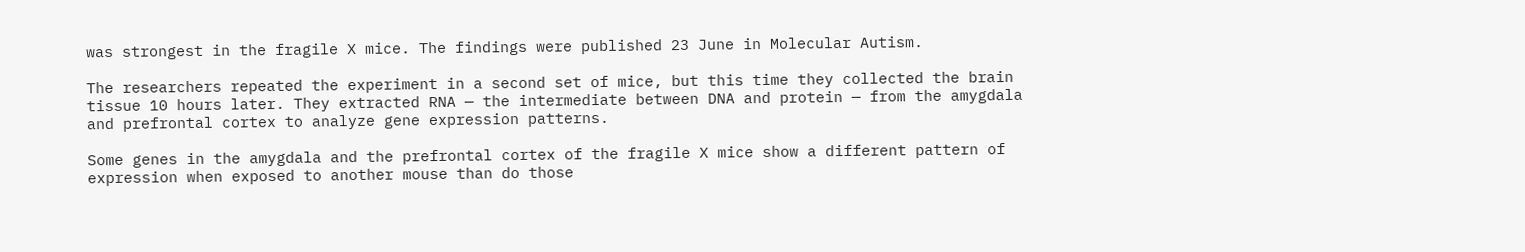was strongest in the fragile X mice. The findings were published 23 June in Molecular Autism.

The researchers repeated the experiment in a second set of mice, but this time they collected the brain tissue 10 hours later. They extracted RNA — the intermediate between DNA and protein — from the amygdala and prefrontal cortex to analyze gene expression patterns.

Some genes in the amygdala and the prefrontal cortex of the fragile X mice show a different pattern of expression when exposed to another mouse than do those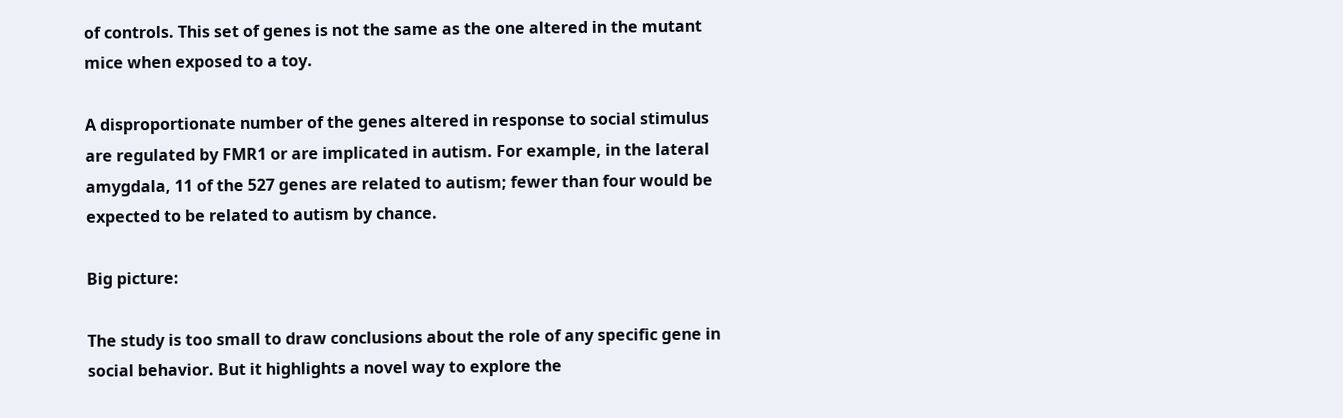of controls. This set of genes is not the same as the one altered in the mutant mice when exposed to a toy.

A disproportionate number of the genes altered in response to social stimulus are regulated by FMR1 or are implicated in autism. For example, in the lateral amygdala, 11 of the 527 genes are related to autism; fewer than four would be expected to be related to autism by chance.

Big picture:

The study is too small to draw conclusions about the role of any specific gene in social behavior. But it highlights a novel way to explore the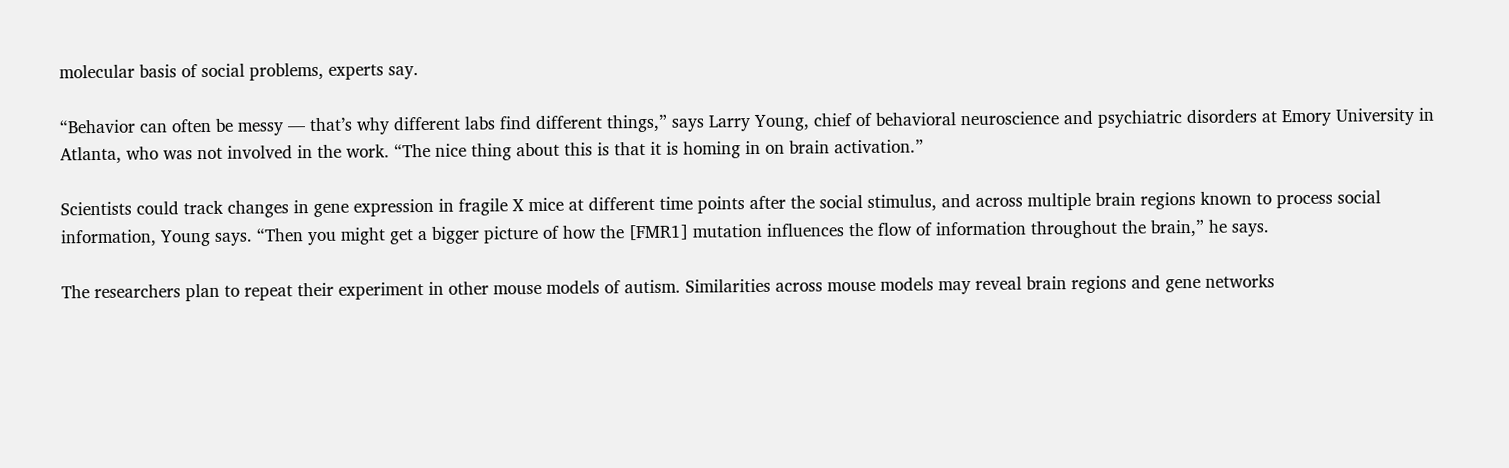molecular basis of social problems, experts say.

“Behavior can often be messy — that’s why different labs find different things,” says Larry Young, chief of behavioral neuroscience and psychiatric disorders at Emory University in Atlanta, who was not involved in the work. “The nice thing about this is that it is homing in on brain activation.”

Scientists could track changes in gene expression in fragile X mice at different time points after the social stimulus, and across multiple brain regions known to process social information, Young says. “Then you might get a bigger picture of how the [FMR1] mutation influences the flow of information throughout the brain,” he says.

The researchers plan to repeat their experiment in other mouse models of autism. Similarities across mouse models may reveal brain regions and gene networks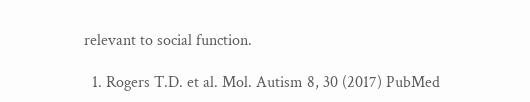relevant to social function.

  1. Rogers T.D. et al. Mol. Autism 8, 30 (2017) PubMed